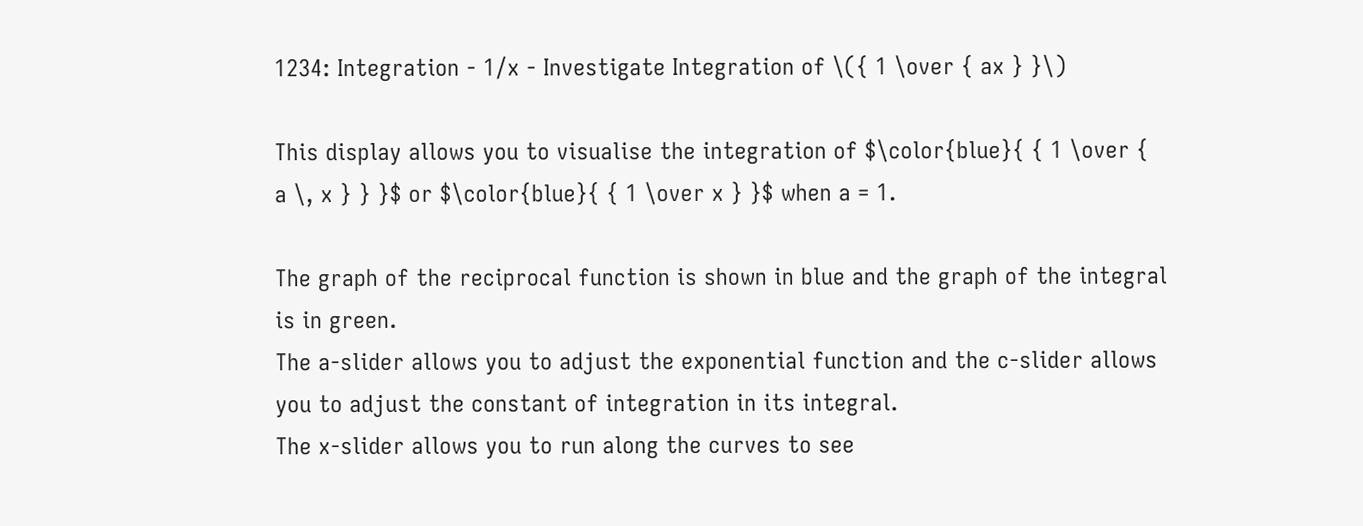1234: Integration - 1/x - Investigate Integration of \({ 1 \over { ax } }\)

This display allows you to visualise the integration of $\color{blue}{ { 1 \over { a \, x } } }$ or $\color{blue}{ { 1 \over x } }$ when a = 1.

The graph of the reciprocal function is shown in blue and the graph of the integral is in green.
The a-slider allows you to adjust the exponential function and the c-slider allows you to adjust the constant of integration in its integral.
The x-slider allows you to run along the curves to see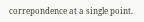correpondence at a single point.